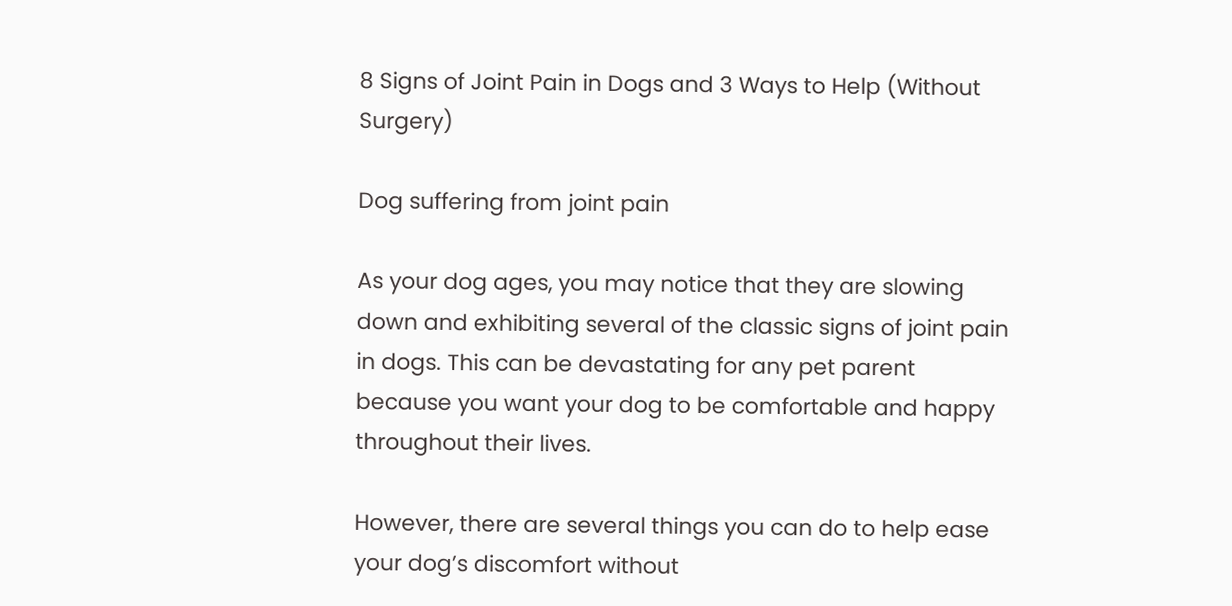8 Signs of Joint Pain in Dogs and 3 Ways to Help (Without Surgery)

Dog suffering from joint pain

As your dog ages, you may notice that they are slowing down and exhibiting several of the classic signs of joint pain in dogs. This can be devastating for any pet parent because you want your dog to be comfortable and happy throughout their lives.

However, there are several things you can do to help ease your dog’s discomfort without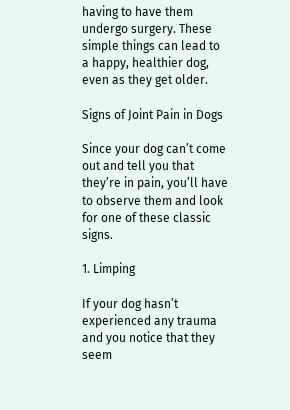having to have them undergo surgery. These simple things can lead to a happy, healthier dog, even as they get older.

Signs of Joint Pain in Dogs

Since your dog can’t come out and tell you that they’re in pain, you’ll have to observe them and look for one of these classic signs.

1. Limping

If your dog hasn’t experienced any trauma and you notice that they seem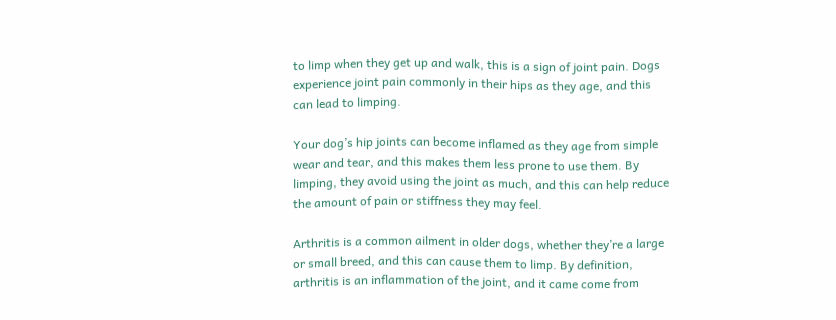to limp when they get up and walk, this is a sign of joint pain. Dogs experience joint pain commonly in their hips as they age, and this can lead to limping.

Your dog’s hip joints can become inflamed as they age from simple wear and tear, and this makes them less prone to use them. By limping, they avoid using the joint as much, and this can help reduce the amount of pain or stiffness they may feel.

Arthritis is a common ailment in older dogs, whether they’re a large or small breed, and this can cause them to limp. By definition, arthritis is an inflammation of the joint, and it came come from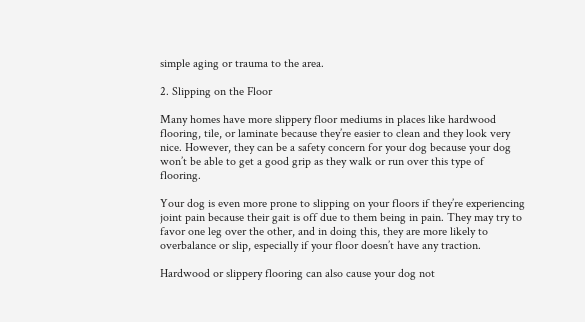simple aging or trauma to the area.

2. Slipping on the Floor

Many homes have more slippery floor mediums in places like hardwood flooring, tile, or laminate because they’re easier to clean and they look very nice. However, they can be a safety concern for your dog because your dog won’t be able to get a good grip as they walk or run over this type of flooring.

Your dog is even more prone to slipping on your floors if they’re experiencing joint pain because their gait is off due to them being in pain. They may try to favor one leg over the other, and in doing this, they are more likely to overbalance or slip, especially if your floor doesn’t have any traction.

Hardwood or slippery flooring can also cause your dog not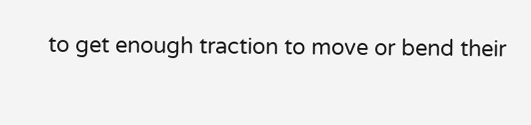to get enough traction to move or bend their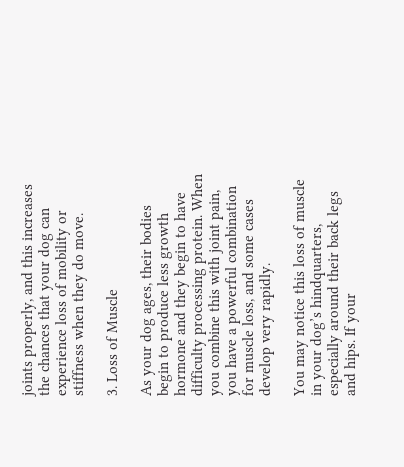joints properly, and this increases the chances that your dog can experience loss of mobility or stiffness when they do move.

3. Loss of Muscle

As your dog ages, their bodies begin to produce less growth hormone and they begin to have difficulty processing protein. When you combine this with joint pain, you have a powerful combination for muscle loss, and some cases develop very rapidly.

You may notice this loss of muscle in your dog’s hindquarters, especially around their back legs and hips. If your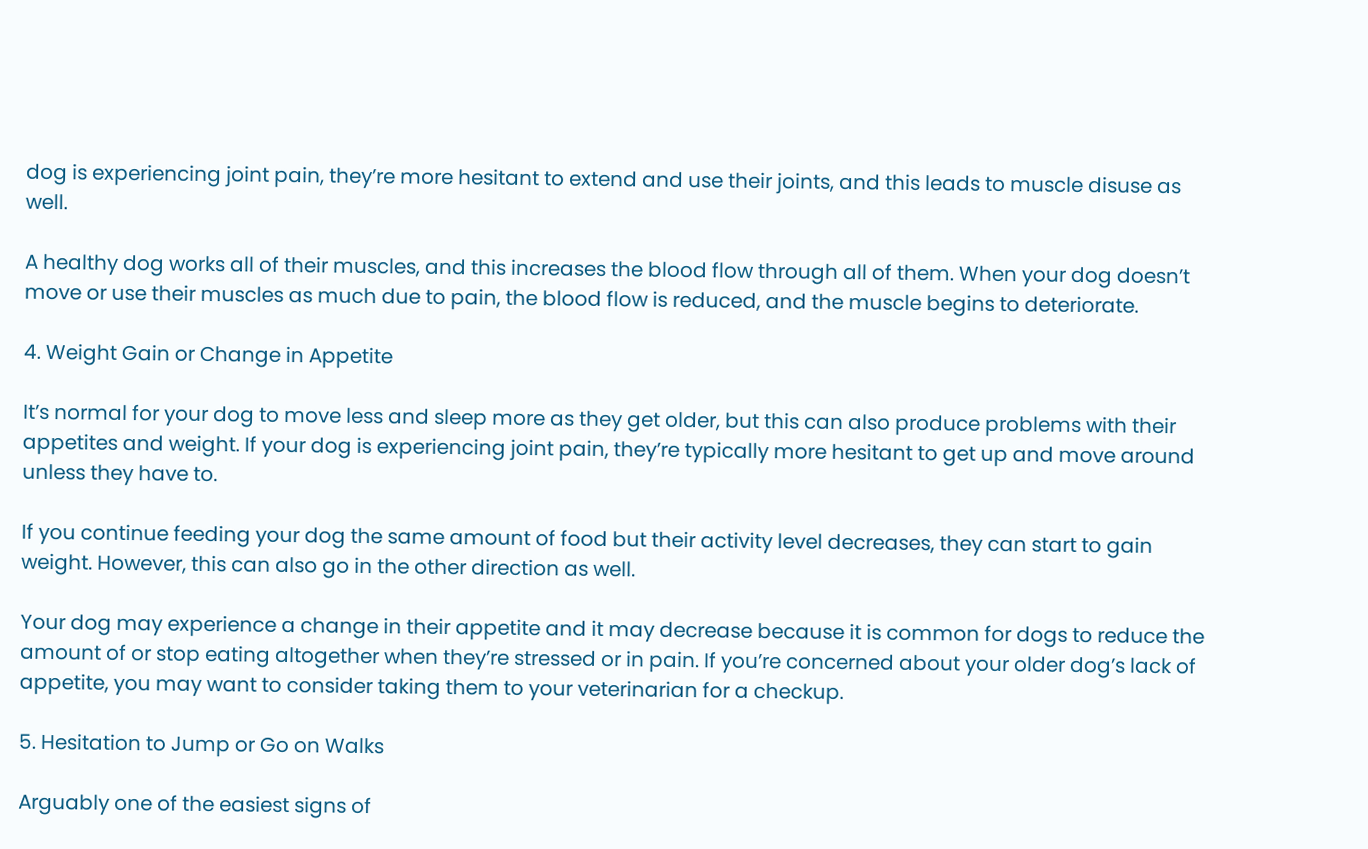dog is experiencing joint pain, they’re more hesitant to extend and use their joints, and this leads to muscle disuse as well.

A healthy dog works all of their muscles, and this increases the blood flow through all of them. When your dog doesn’t move or use their muscles as much due to pain, the blood flow is reduced, and the muscle begins to deteriorate.

4. Weight Gain or Change in Appetite

It’s normal for your dog to move less and sleep more as they get older, but this can also produce problems with their appetites and weight. If your dog is experiencing joint pain, they’re typically more hesitant to get up and move around unless they have to.

If you continue feeding your dog the same amount of food but their activity level decreases, they can start to gain weight. However, this can also go in the other direction as well.

Your dog may experience a change in their appetite and it may decrease because it is common for dogs to reduce the amount of or stop eating altogether when they’re stressed or in pain. If you’re concerned about your older dog’s lack of appetite, you may want to consider taking them to your veterinarian for a checkup.

5. Hesitation to Jump or Go on Walks

Arguably one of the easiest signs of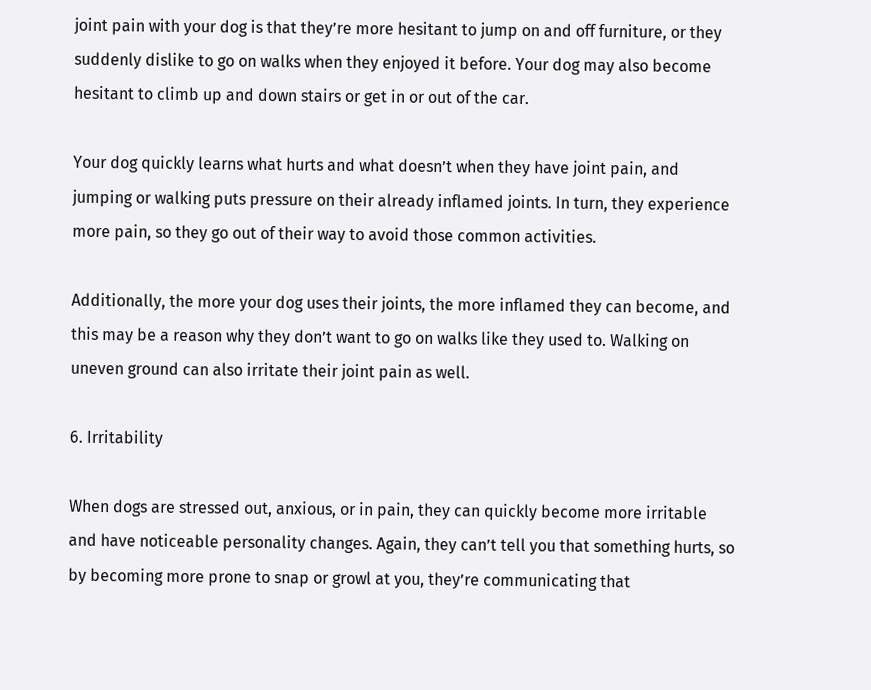joint pain with your dog is that they’re more hesitant to jump on and off furniture, or they suddenly dislike to go on walks when they enjoyed it before. Your dog may also become hesitant to climb up and down stairs or get in or out of the car.

Your dog quickly learns what hurts and what doesn’t when they have joint pain, and jumping or walking puts pressure on their already inflamed joints. In turn, they experience more pain, so they go out of their way to avoid those common activities.

Additionally, the more your dog uses their joints, the more inflamed they can become, and this may be a reason why they don’t want to go on walks like they used to. Walking on uneven ground can also irritate their joint pain as well.

6. Irritability

When dogs are stressed out, anxious, or in pain, they can quickly become more irritable and have noticeable personality changes. Again, they can’t tell you that something hurts, so by becoming more prone to snap or growl at you, they’re communicating that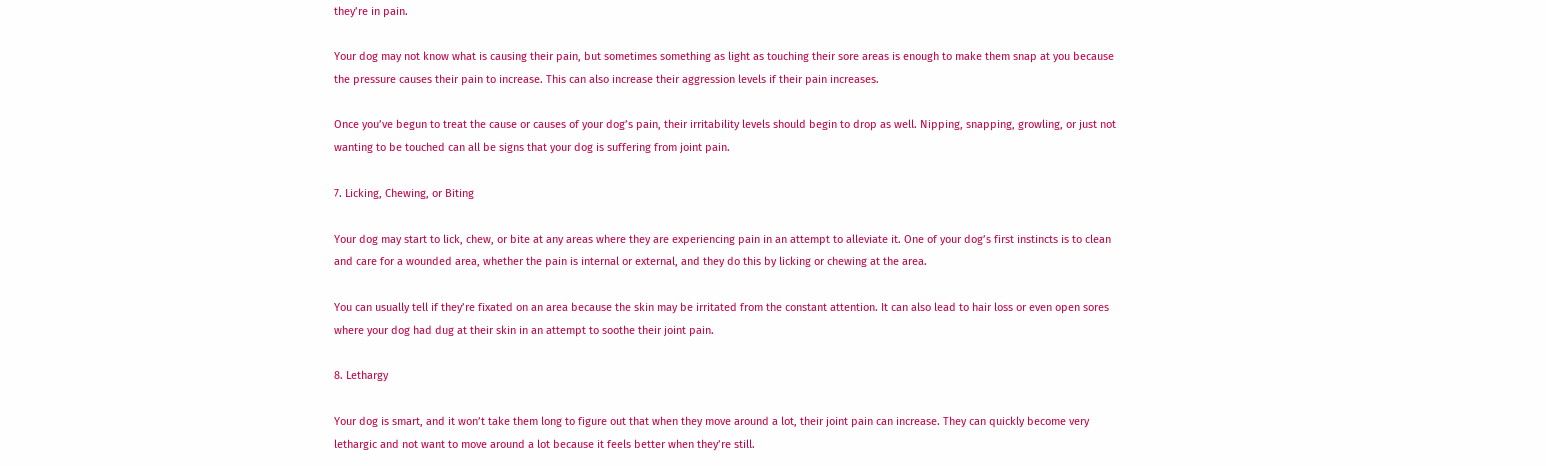they’re in pain.

Your dog may not know what is causing their pain, but sometimes something as light as touching their sore areas is enough to make them snap at you because the pressure causes their pain to increase. This can also increase their aggression levels if their pain increases.

Once you’ve begun to treat the cause or causes of your dog’s pain, their irritability levels should begin to drop as well. Nipping, snapping, growling, or just not wanting to be touched can all be signs that your dog is suffering from joint pain.

7. Licking, Chewing, or Biting

Your dog may start to lick, chew, or bite at any areas where they are experiencing pain in an attempt to alleviate it. One of your dog’s first instincts is to clean and care for a wounded area, whether the pain is internal or external, and they do this by licking or chewing at the area.

You can usually tell if they’re fixated on an area because the skin may be irritated from the constant attention. It can also lead to hair loss or even open sores where your dog had dug at their skin in an attempt to soothe their joint pain.

8. Lethargy

Your dog is smart, and it won’t take them long to figure out that when they move around a lot, their joint pain can increase. They can quickly become very lethargic and not want to move around a lot because it feels better when they’re still.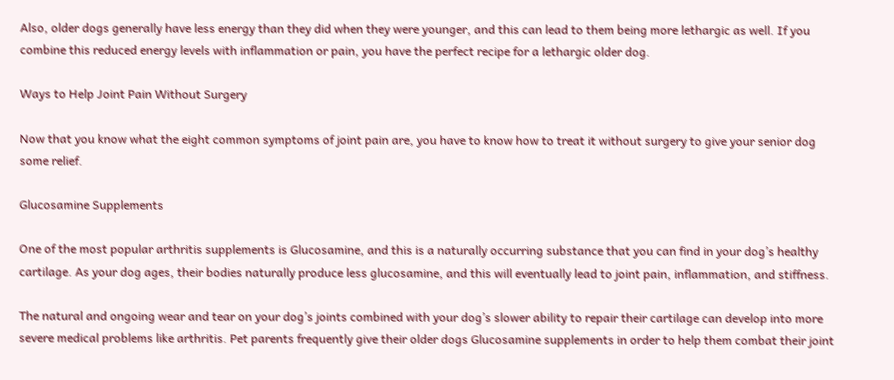Also, older dogs generally have less energy than they did when they were younger, and this can lead to them being more lethargic as well. If you combine this reduced energy levels with inflammation or pain, you have the perfect recipe for a lethargic older dog.

Ways to Help Joint Pain Without Surgery

Now that you know what the eight common symptoms of joint pain are, you have to know how to treat it without surgery to give your senior dog some relief.

Glucosamine Supplements

One of the most popular arthritis supplements is Glucosamine, and this is a naturally occurring substance that you can find in your dog’s healthy cartilage. As your dog ages, their bodies naturally produce less glucosamine, and this will eventually lead to joint pain, inflammation, and stiffness.

The natural and ongoing wear and tear on your dog’s joints combined with your dog’s slower ability to repair their cartilage can develop into more severe medical problems like arthritis. Pet parents frequently give their older dogs Glucosamine supplements in order to help them combat their joint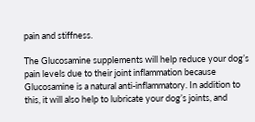pain and stiffness.

The Glucosamine supplements will help reduce your dog’s pain levels due to their joint inflammation because Glucosamine is a natural anti-inflammatory. In addition to this, it will also help to lubricate your dog’s joints, and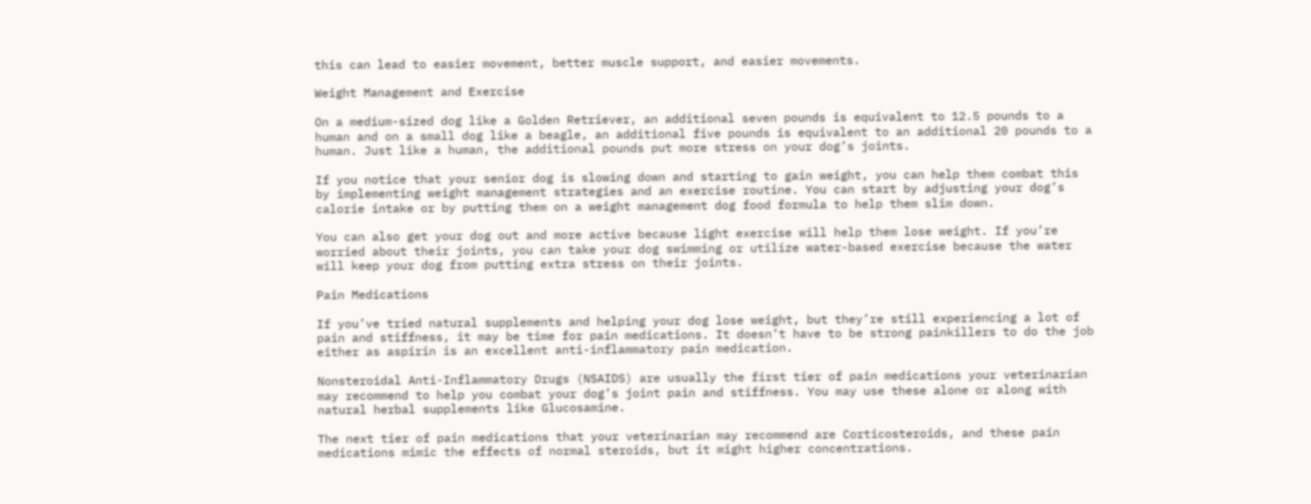this can lead to easier movement, better muscle support, and easier movements.

Weight Management and Exercise

On a medium-sized dog like a Golden Retriever, an additional seven pounds is equivalent to 12.5 pounds to a human and on a small dog like a beagle, an additional five pounds is equivalent to an additional 20 pounds to a human. Just like a human, the additional pounds put more stress on your dog’s joints.

If you notice that your senior dog is slowing down and starting to gain weight, you can help them combat this by implementing weight management strategies and an exercise routine. You can start by adjusting your dog’s calorie intake or by putting them on a weight management dog food formula to help them slim down.

You can also get your dog out and more active because light exercise will help them lose weight. If you’re worried about their joints, you can take your dog swimming or utilize water-based exercise because the water will keep your dog from putting extra stress on their joints.

Pain Medications

If you’ve tried natural supplements and helping your dog lose weight, but they’re still experiencing a lot of pain and stiffness, it may be time for pain medications. It doesn’t have to be strong painkillers to do the job either as aspirin is an excellent anti-inflammatory pain medication.

Nonsteroidal Anti-Inflammatory Drugs (NSAIDS) are usually the first tier of pain medications your veterinarian may recommend to help you combat your dog’s joint pain and stiffness. You may use these alone or along with natural herbal supplements like Glucosamine.

The next tier of pain medications that your veterinarian may recommend are Corticosteroids, and these pain medications mimic the effects of normal steroids, but it might higher concentrations.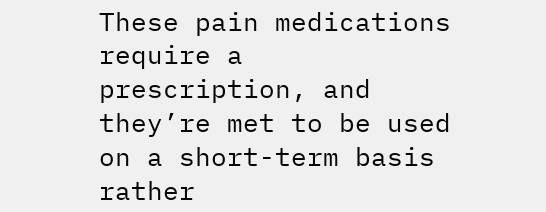These pain medications require a prescription, and they’re met to be used on a short-term basis rather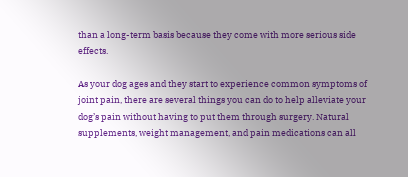than a long-term basis because they come with more serious side effects.

As your dog ages and they start to experience common symptoms of joint pain, there are several things you can do to help alleviate your dog’s pain without having to put them through surgery. Natural supplements, weight management, and pain medications can all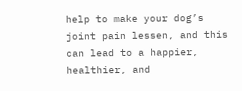help to make your dog’s joint pain lessen, and this can lead to a happier, healthier, and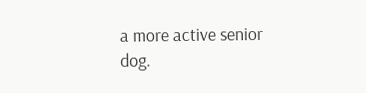a more active senior dog.